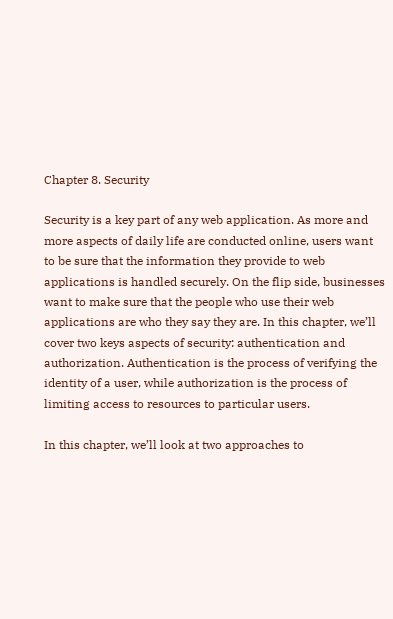Chapter 8. Security

Security is a key part of any web application. As more and more aspects of daily life are conducted online, users want to be sure that the information they provide to web applications is handled securely. On the flip side, businesses want to make sure that the people who use their web applications are who they say they are. In this chapter, we’ll cover two keys aspects of security: authentication and authorization. Authentication is the process of verifying the identity of a user, while authorization is the process of limiting access to resources to particular users.

In this chapter, we’ll look at two approaches to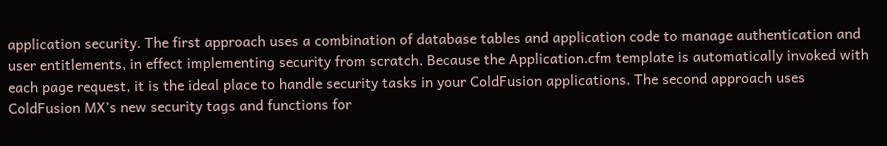application security. The first approach uses a combination of database tables and application code to manage authentication and user entitlements, in effect implementing security from scratch. Because the Application.cfm template is automatically invoked with each page request, it is the ideal place to handle security tasks in your ColdFusion applications. The second approach uses ColdFusion MX’s new security tags and functions for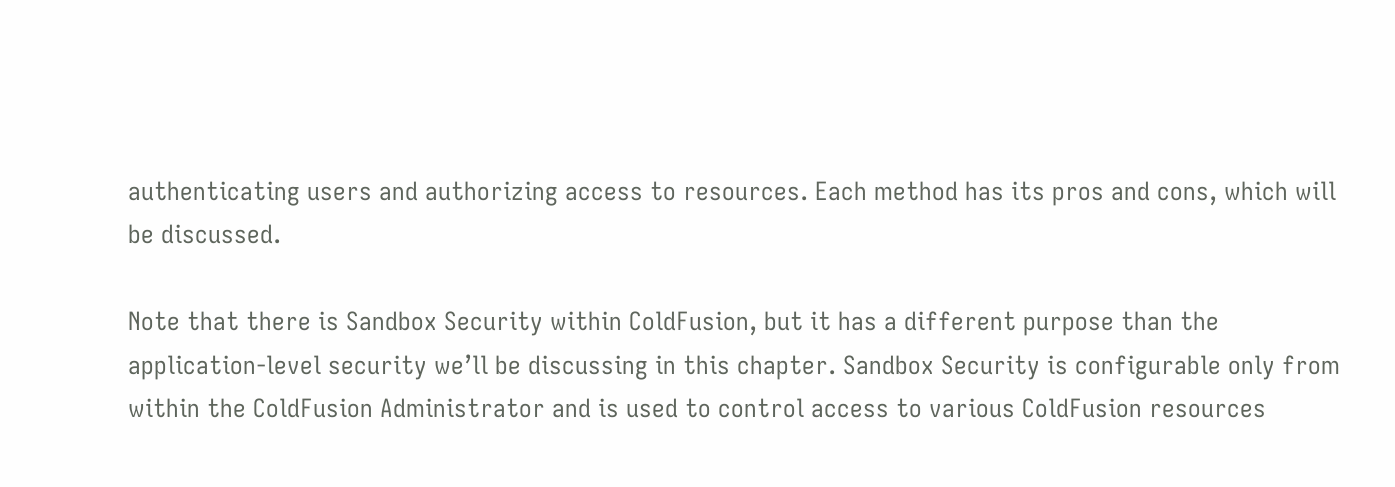authenticating users and authorizing access to resources. Each method has its pros and cons, which will be discussed.

Note that there is Sandbox Security within ColdFusion, but it has a different purpose than the application-level security we’ll be discussing in this chapter. Sandbox Security is configurable only from within the ColdFusion Administrator and is used to control access to various ColdFusion resources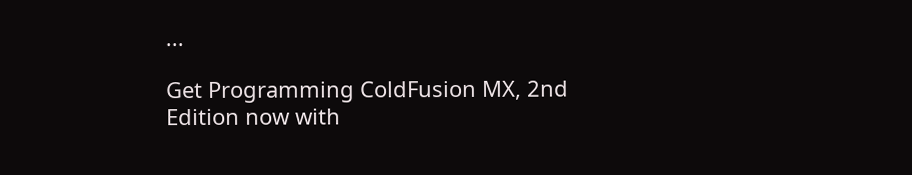...

Get Programming ColdFusion MX, 2nd Edition now with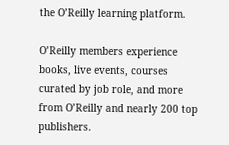the O’Reilly learning platform.

O’Reilly members experience books, live events, courses curated by job role, and more from O’Reilly and nearly 200 top publishers.